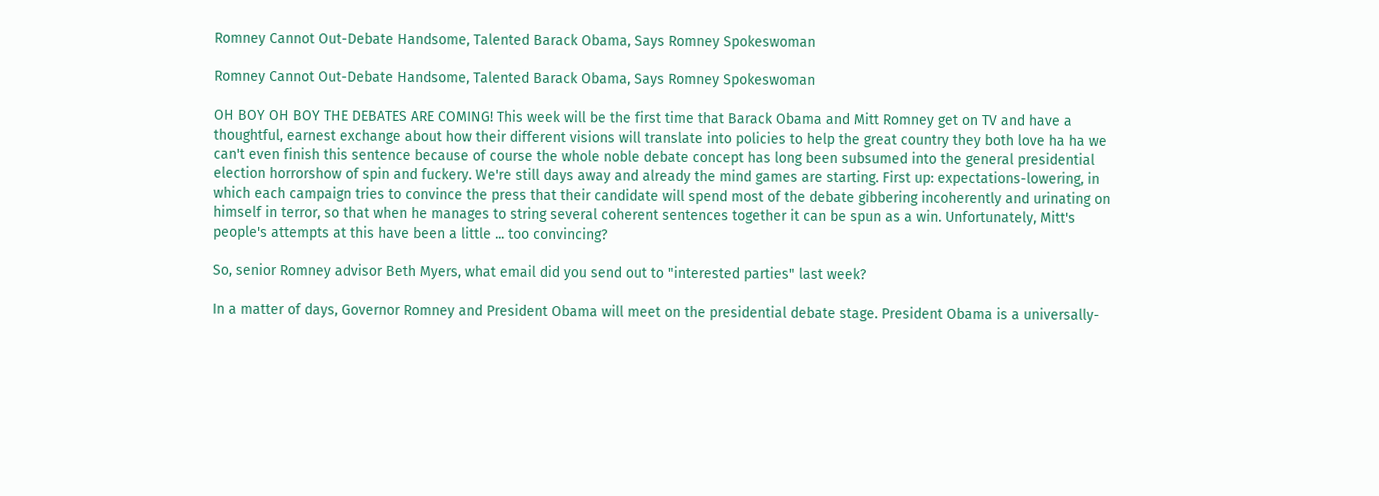Romney Cannot Out-Debate Handsome, Talented Barack Obama, Says Romney Spokeswoman

Romney Cannot Out-Debate Handsome, Talented Barack Obama, Says Romney Spokeswoman

OH BOY OH BOY THE DEBATES ARE COMING! This week will be the first time that Barack Obama and Mitt Romney get on TV and have a thoughtful, earnest exchange about how their different visions will translate into policies to help the great country they both love ha ha we can't even finish this sentence because of course the whole noble debate concept has long been subsumed into the general presidential election horrorshow of spin and fuckery. We're still days away and already the mind games are starting. First up: expectations-lowering, in which each campaign tries to convince the press that their candidate will spend most of the debate gibbering incoherently and urinating on himself in terror, so that when he manages to string several coherent sentences together it can be spun as a win. Unfortunately, Mitt's people's attempts at this have been a little ... too convincing?

So, senior Romney advisor Beth Myers, what email did you send out to "interested parties" last week?

In a matter of days, Governor Romney and President Obama will meet on the presidential debate stage. President Obama is a universally-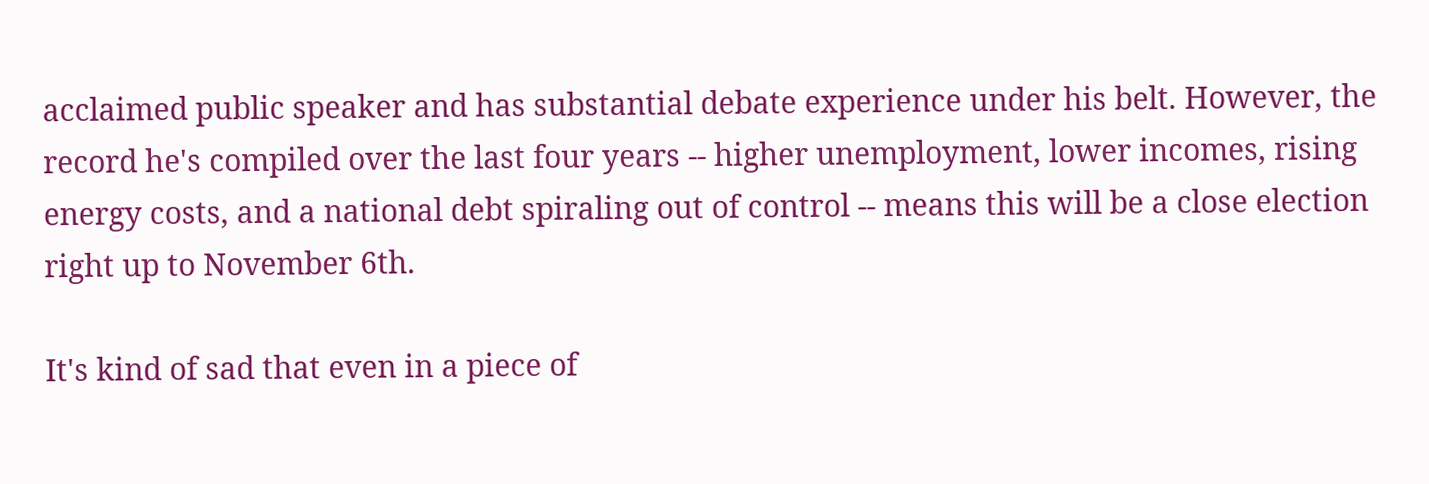acclaimed public speaker and has substantial debate experience under his belt. However, the record he's compiled over the last four years -- higher unemployment, lower incomes, rising energy costs, and a national debt spiraling out of control -- means this will be a close election right up to November 6th.

It's kind of sad that even in a piece of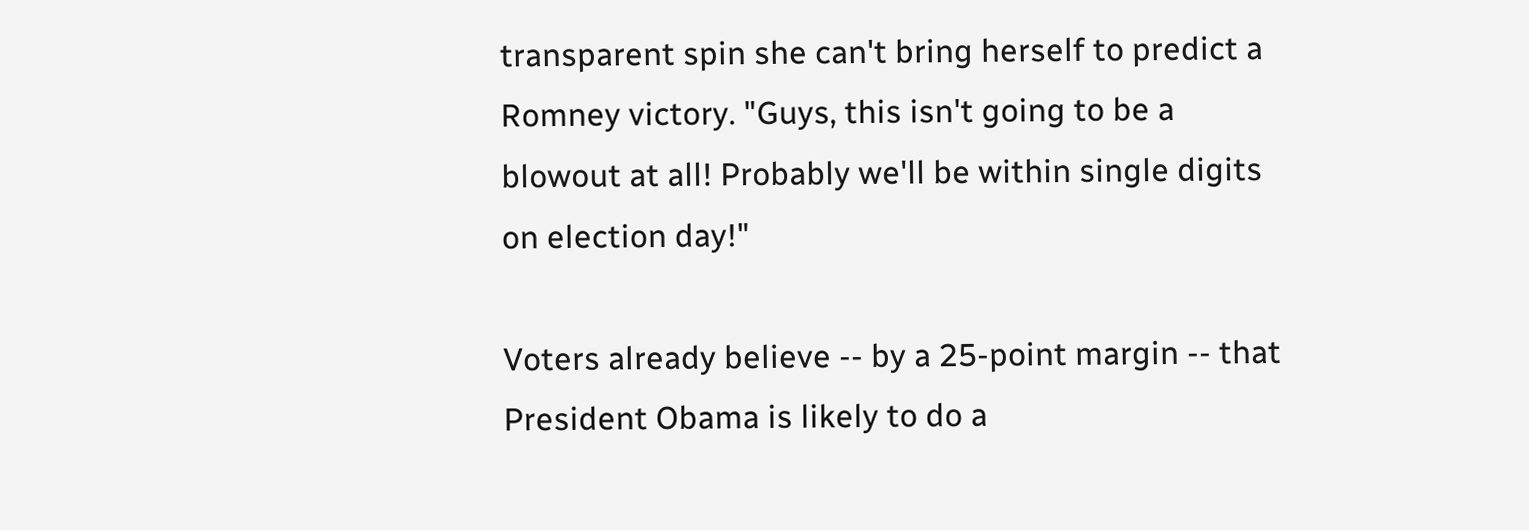transparent spin she can't bring herself to predict a Romney victory. "Guys, this isn't going to be a blowout at all! Probably we'll be within single digits on election day!"

Voters already believe -- by a 25-point margin -- that President Obama is likely to do a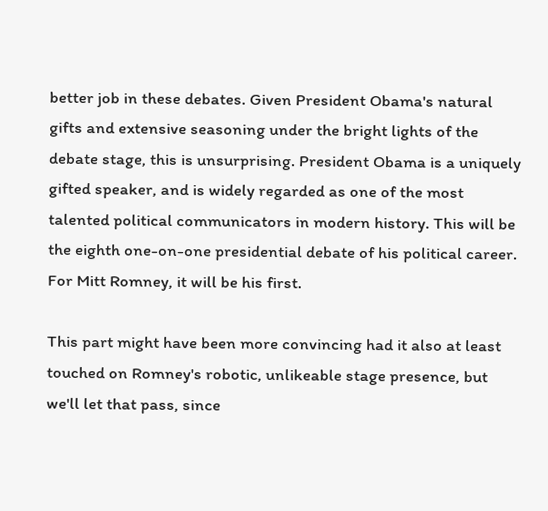better job in these debates. Given President Obama's natural gifts and extensive seasoning under the bright lights of the debate stage, this is unsurprising. President Obama is a uniquely gifted speaker, and is widely regarded as one of the most talented political communicators in modern history. This will be the eighth one-on-one presidential debate of his political career. For Mitt Romney, it will be his first.

This part might have been more convincing had it also at least touched on Romney's robotic, unlikeable stage presence, but we'll let that pass, since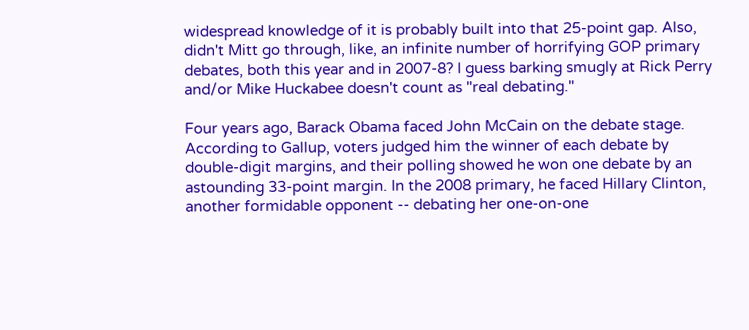widespread knowledge of it is probably built into that 25-point gap. Also, didn't Mitt go through, like, an infinite number of horrifying GOP primary debates, both this year and in 2007-8? I guess barking smugly at Rick Perry and/or Mike Huckabee doesn't count as "real debating."

Four years ago, Barack Obama faced John McCain on the debate stage. According to Gallup, voters judged him the winner of each debate by double-digit margins, and their polling showed he won one debate by an astounding 33-point margin. In the 2008 primary, he faced Hillary Clinton, another formidable opponent -- debating her one-on-one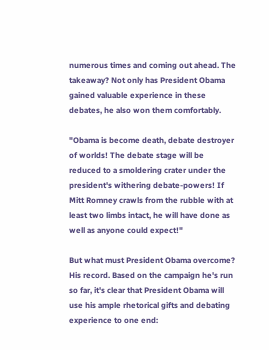numerous times and coming out ahead. The takeaway? Not only has President Obama gained valuable experience in these debates, he also won them comfortably.

"Obama is become death, debate destroyer of worlds! The debate stage will be reduced to a smoldering crater under the president's withering debate-powers! If Mitt Romney crawls from the rubble with at least two limbs intact, he will have done as well as anyone could expect!"

But what must President Obama overcome? His record. Based on the campaign he's run so far, it's clear that President Obama will use his ample rhetorical gifts and debating experience to one end: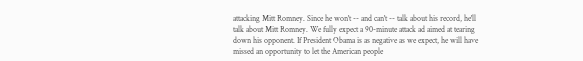attacking Mitt Romney. Since he won't -- and can't -- talk about his record, he'll talk about Mitt Romney. We fully expect a 90-minute attack ad aimed at tearing down his opponent. If President Obama is as negative as we expect, he will have missed an opportunity to let the American people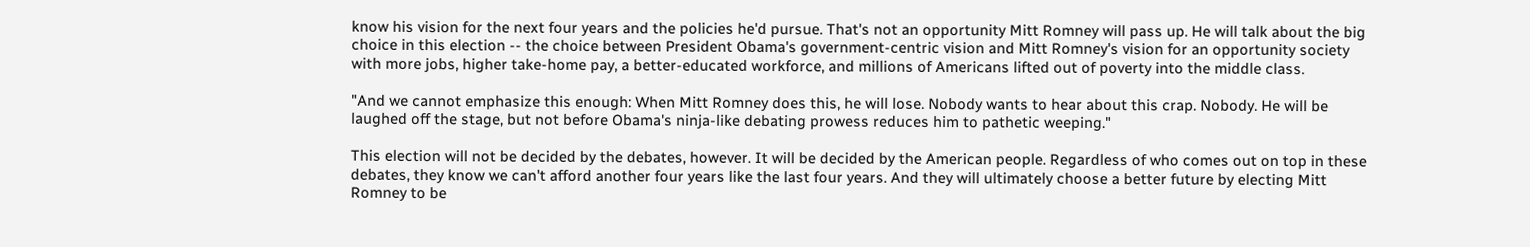know his vision for the next four years and the policies he'd pursue. That's not an opportunity Mitt Romney will pass up. He will talk about the big choice in this election -- the choice between President Obama's government-centric vision and Mitt Romney's vision for an opportunity society with more jobs, higher take-home pay, a better-educated workforce, and millions of Americans lifted out of poverty into the middle class.

"And we cannot emphasize this enough: When Mitt Romney does this, he will lose. Nobody wants to hear about this crap. Nobody. He will be laughed off the stage, but not before Obama's ninja-like debating prowess reduces him to pathetic weeping."

This election will not be decided by the debates, however. It will be decided by the American people. Regardless of who comes out on top in these debates, they know we can't afford another four years like the last four years. And they will ultimately choose a better future by electing Mitt Romney to be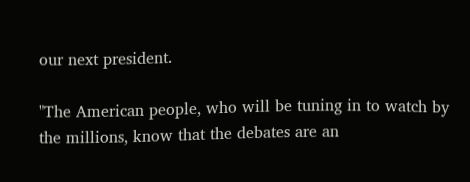our next president.

"The American people, who will be tuning in to watch by the millions, know that the debates are an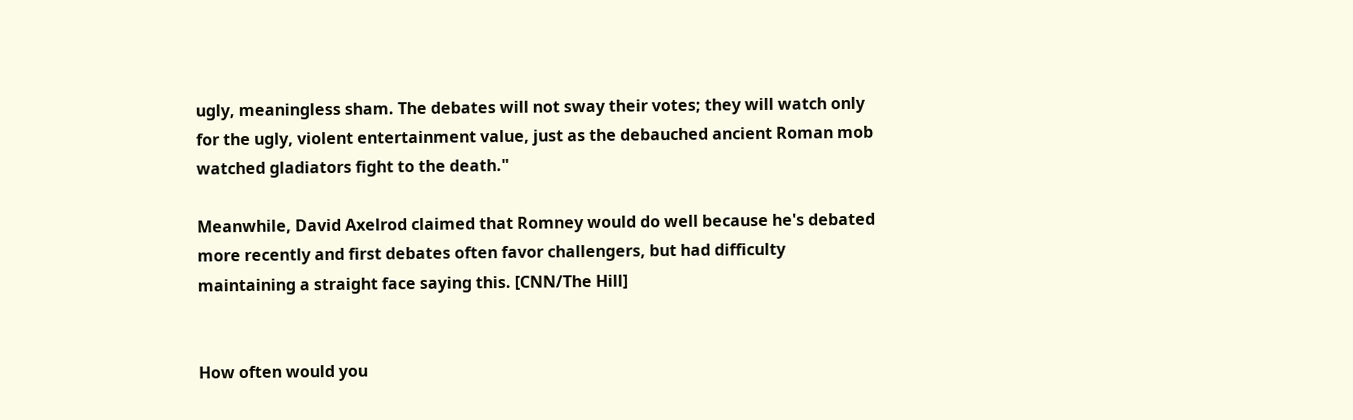ugly, meaningless sham. The debates will not sway their votes; they will watch only for the ugly, violent entertainment value, just as the debauched ancient Roman mob watched gladiators fight to the death."

Meanwhile, David Axelrod claimed that Romney would do well because he's debated more recently and first debates often favor challengers, but had difficulty maintaining a straight face saying this. [CNN/The Hill]


How often would you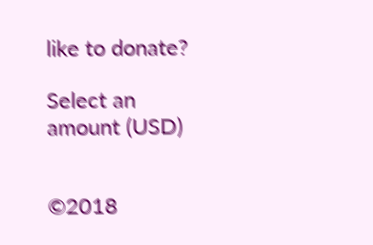like to donate?

Select an amount (USD)


©2018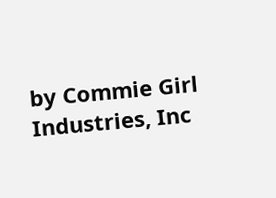by Commie Girl Industries, Inc